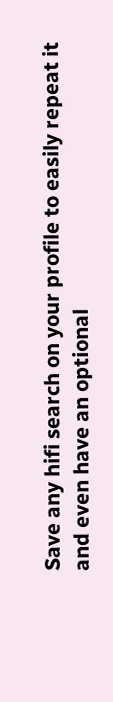Save any hifi search on your profile to easily repeat it and even have an optional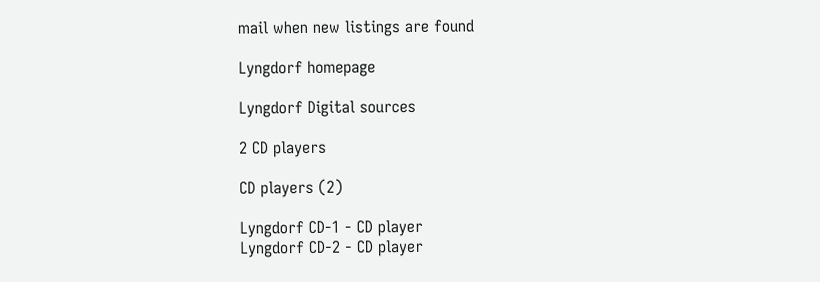mail when new listings are found

Lyngdorf homepage

Lyngdorf Digital sources

2 CD players

CD players (2)

Lyngdorf CD-1 - CD player
Lyngdorf CD-2 - CD player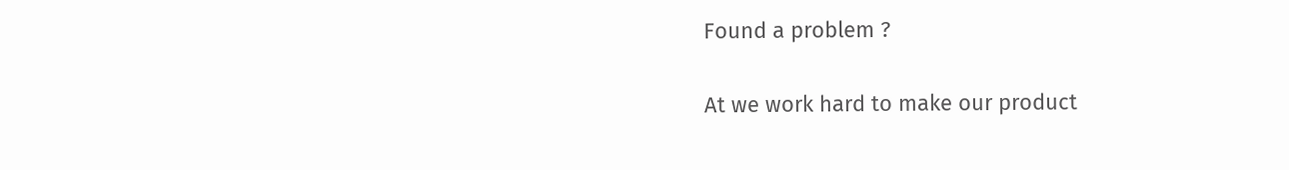Found a problem ?

At we work hard to make our product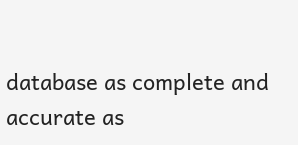database as complete and accurate as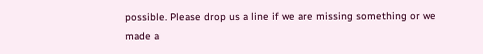possible. Please drop us a line if we are missing something or we made a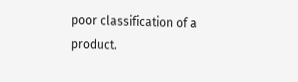poor classification of a product.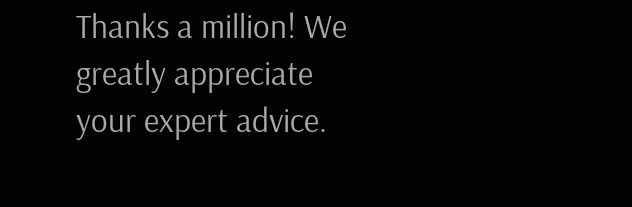Thanks a million! We greatly appreciate your expert advice.